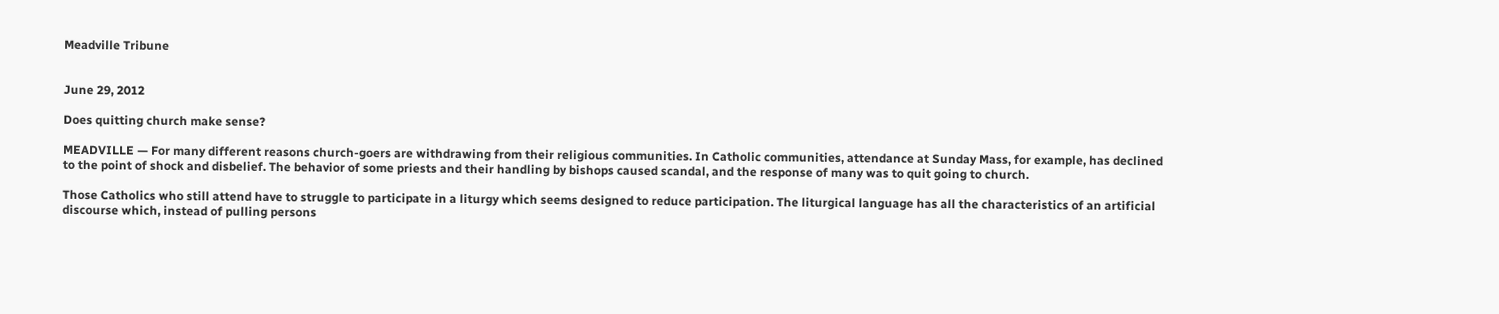Meadville Tribune


June 29, 2012

Does quitting church make sense?

MEADVILLE — For many different reasons church-goers are withdrawing from their religious communities. In Catholic communities, attendance at Sunday Mass, for example, has declined to the point of shock and disbelief. The behavior of some priests and their handling by bishops caused scandal, and the response of many was to quit going to church.

Those Catholics who still attend have to struggle to participate in a liturgy which seems designed to reduce participation. The liturgical language has all the characteristics of an artificial discourse which, instead of pulling persons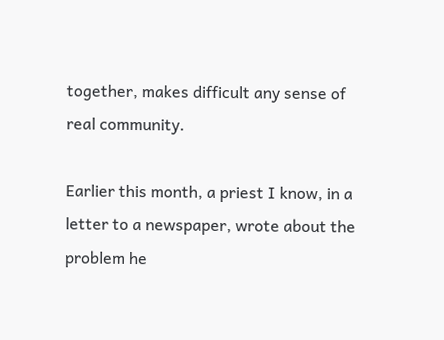together, makes difficult any sense of real community.

Earlier this month, a priest I know, in a letter to a newspaper, wrote about the problem he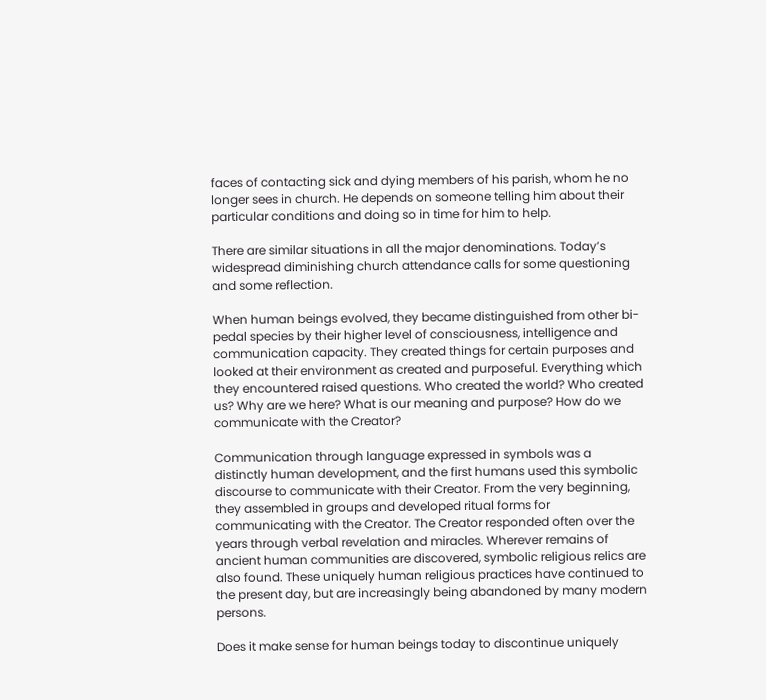faces of contacting sick and dying members of his parish, whom he no longer sees in church. He depends on someone telling him about their particular conditions and doing so in time for him to help.

There are similar situations in all the major denominations. Today’s widespread diminishing church attendance calls for some questioning and some reflection.

When human beings evolved, they became distinguished from other bi-pedal species by their higher level of consciousness, intelligence and communication capacity. They created things for certain purposes and looked at their environment as created and purposeful. Everything which they encountered raised questions. Who created the world? Who created us? Why are we here? What is our meaning and purpose? How do we communicate with the Creator?

Communication through language expressed in symbols was a distinctly human development, and the first humans used this symbolic discourse to communicate with their Creator. From the very beginning, they assembled in groups and developed ritual forms for communicating with the Creator. The Creator responded often over the years through verbal revelation and miracles. Wherever remains of ancient human communities are discovered, symbolic religious relics are also found. These uniquely human religious practices have continued to the present day, but are increasingly being abandoned by many modern persons.

Does it make sense for human beings today to discontinue uniquely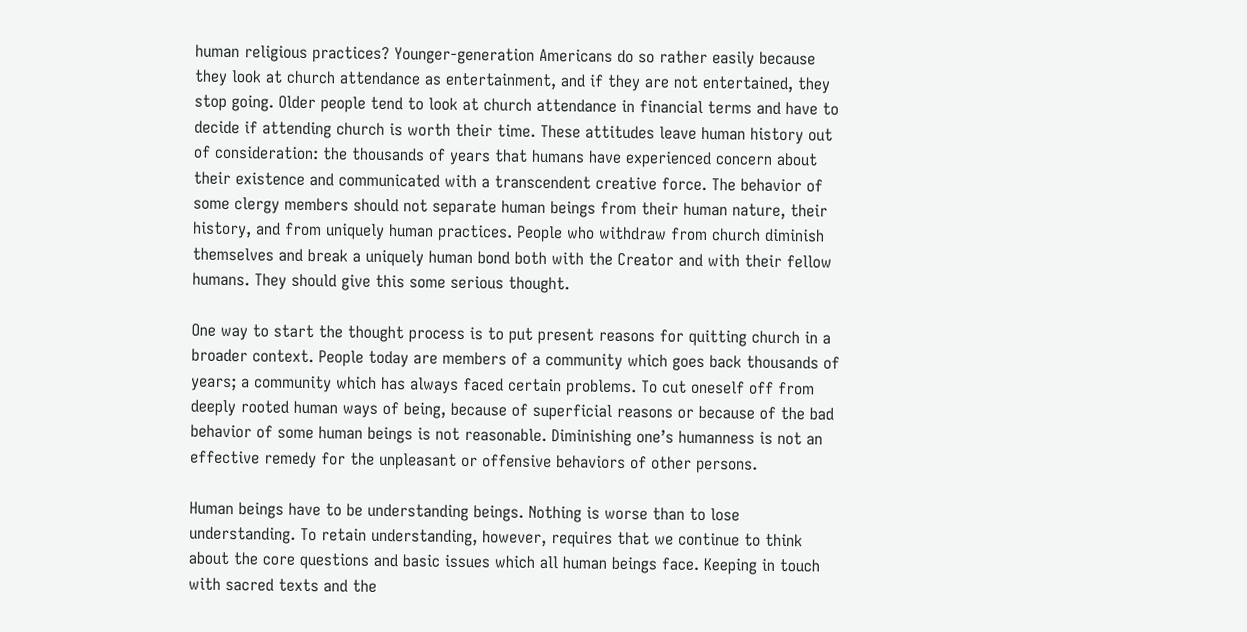human religious practices? Younger-generation Americans do so rather easily because they look at church attendance as entertainment, and if they are not entertained, they stop going. Older people tend to look at church attendance in financial terms and have to decide if attending church is worth their time. These attitudes leave human history out of consideration: the thousands of years that humans have experienced concern about their existence and communicated with a transcendent creative force. The behavior of some clergy members should not separate human beings from their human nature, their history, and from uniquely human practices. People who withdraw from church diminish themselves and break a uniquely human bond both with the Creator and with their fellow humans. They should give this some serious thought.

One way to start the thought process is to put present reasons for quitting church in a broader context. People today are members of a community which goes back thousands of years; a community which has always faced certain problems. To cut oneself off from deeply rooted human ways of being, because of superficial reasons or because of the bad behavior of some human beings is not reasonable. Diminishing one’s humanness is not an effective remedy for the unpleasant or offensive behaviors of other persons.

Human beings have to be understanding beings. Nothing is worse than to lose understanding. To retain understanding, however, requires that we continue to think about the core questions and basic issues which all human beings face. Keeping in touch with sacred texts and the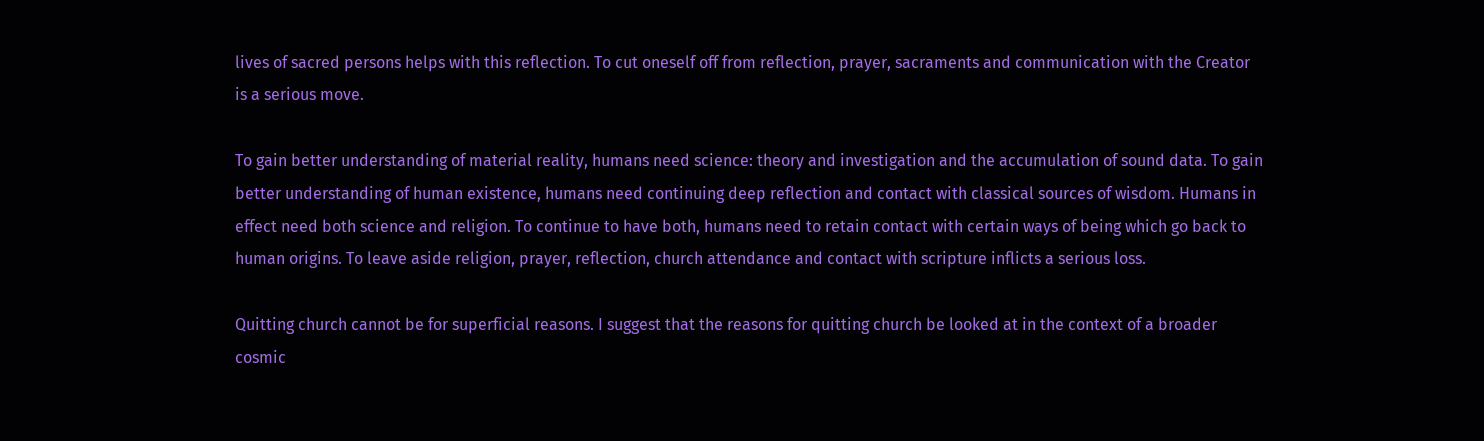lives of sacred persons helps with this reflection. To cut oneself off from reflection, prayer, sacraments and communication with the Creator is a serious move.

To gain better understanding of material reality, humans need science: theory and investigation and the accumulation of sound data. To gain better understanding of human existence, humans need continuing deep reflection and contact with classical sources of wisdom. Humans in effect need both science and religion. To continue to have both, humans need to retain contact with certain ways of being which go back to human origins. To leave aside religion, prayer, reflection, church attendance and contact with scripture inflicts a serious loss.

Quitting church cannot be for superficial reasons. I suggest that the reasons for quitting church be looked at in the context of a broader cosmic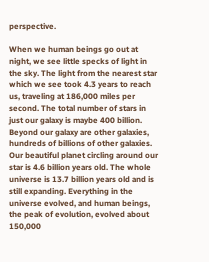perspective.

When we human beings go out at night, we see little specks of light in the sky. The light from the nearest star which we see took 4.3 years to reach us, traveling at 186,000 miles per second. The total number of stars in just our galaxy is maybe 400 billion. Beyond our galaxy are other galaxies, hundreds of billions of other galaxies. Our beautiful planet circling around our star is 4.6 billion years old. The whole universe is 13.7 billion years old and is still expanding. Everything in the universe evolved, and human beings, the peak of evolution, evolved about 150,000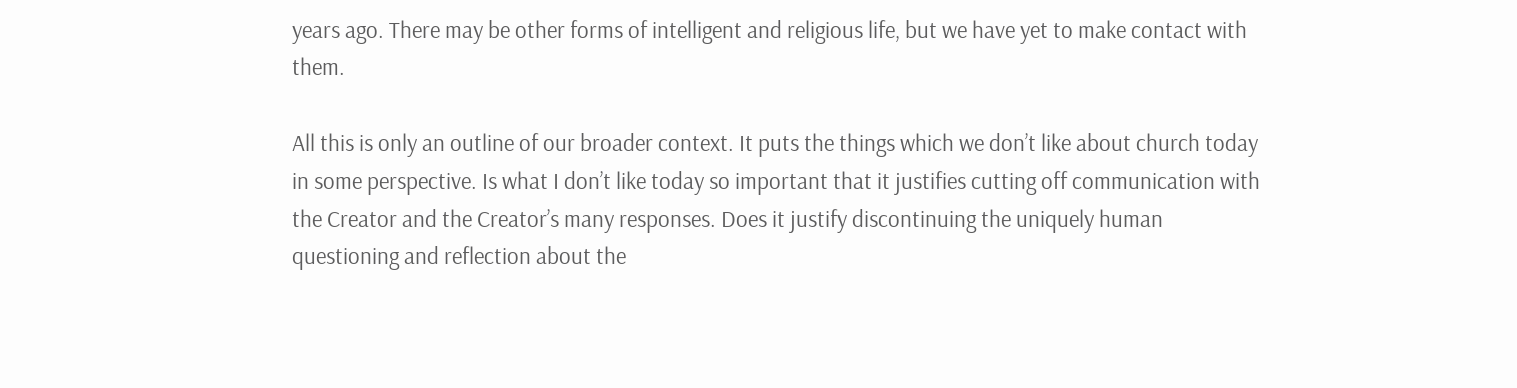years ago. There may be other forms of intelligent and religious life, but we have yet to make contact with them.

All this is only an outline of our broader context. It puts the things which we don’t like about church today in some perspective. Is what I don’t like today so important that it justifies cutting off communication with the Creator and the Creator’s many responses. Does it justify discontinuing the uniquely human questioning and reflection about the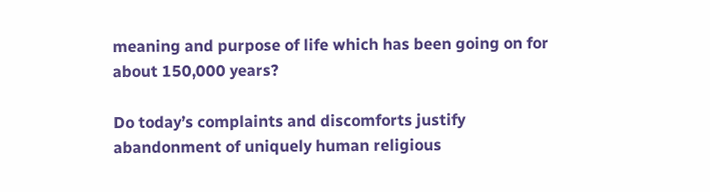meaning and purpose of life which has been going on for about 150,000 years?

Do today’s complaints and discomforts justify abandonment of uniquely human religious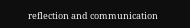reflection and communication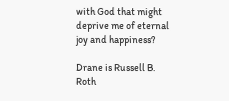with God that might deprive me of eternal joy and happiness?

Drane is Russell B. Roth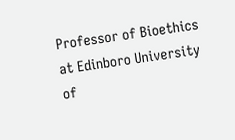Professor of Bioethics at Edinboro University of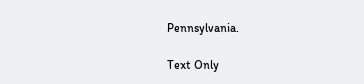Pennsylvania.

Text Only